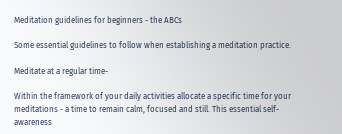Meditation guidelines for beginners - the ABCs

Some essential guidelines to follow when establishing a meditation practice.

Meditate at a regular time-

Within the framework of your daily activities allocate a specific time for your meditations - a time to remain calm, focused and still. This essential self-awareness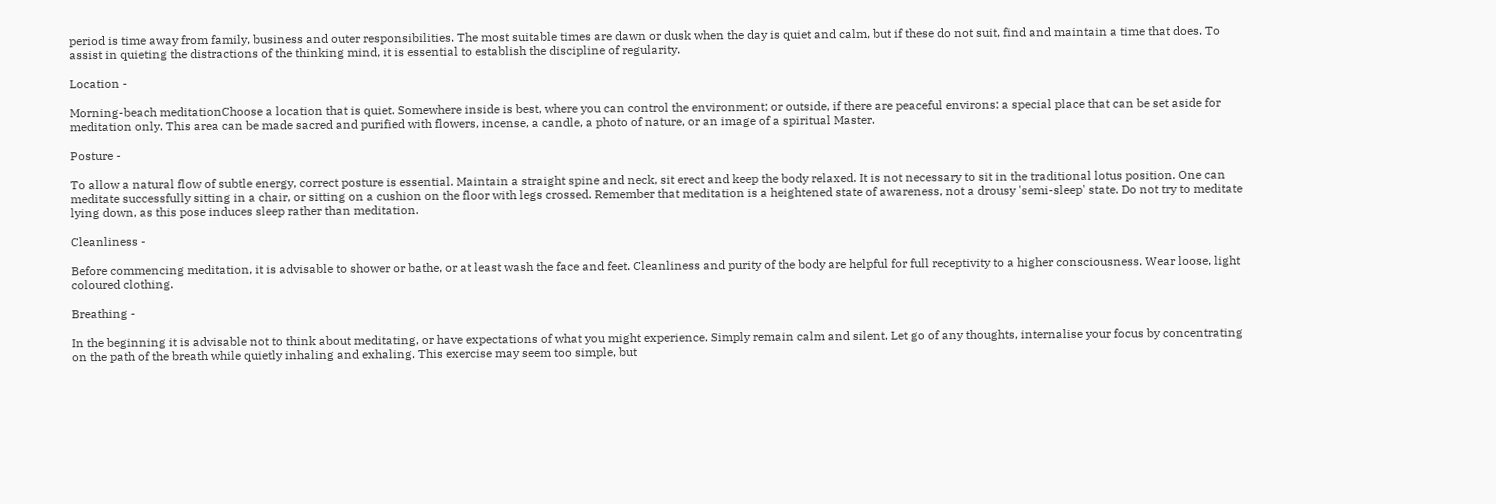period is time away from family, business and outer responsibilities. The most suitable times are dawn or dusk when the day is quiet and calm, but if these do not suit, find and maintain a time that does. To assist in quieting the distractions of the thinking mind, it is essential to establish the discipline of regularity.

Location -

Morning-beach meditationChoose a location that is quiet. Somewhere inside is best, where you can control the environment; or outside, if there are peaceful environs: a special place that can be set aside for meditation only. This area can be made sacred and purified with flowers, incense, a candle, a photo of nature, or an image of a spiritual Master.

Posture -

To allow a natural flow of subtle energy, correct posture is essential. Maintain a straight spine and neck, sit erect and keep the body relaxed. It is not necessary to sit in the traditional lotus position. One can meditate successfully sitting in a chair, or sitting on a cushion on the floor with legs crossed. Remember that meditation is a heightened state of awareness, not a drousy 'semi-sleep' state. Do not try to meditate lying down, as this pose induces sleep rather than meditation.

Cleanliness -

Before commencing meditation, it is advisable to shower or bathe, or at least wash the face and feet. Cleanliness and purity of the body are helpful for full receptivity to a higher consciousness. Wear loose, light coloured clothing.

Breathing -

In the beginning it is advisable not to think about meditating, or have expectations of what you might experience. Simply remain calm and silent. Let go of any thoughts, internalise your focus by concentrating on the path of the breath while quietly inhaling and exhaling. This exercise may seem too simple, but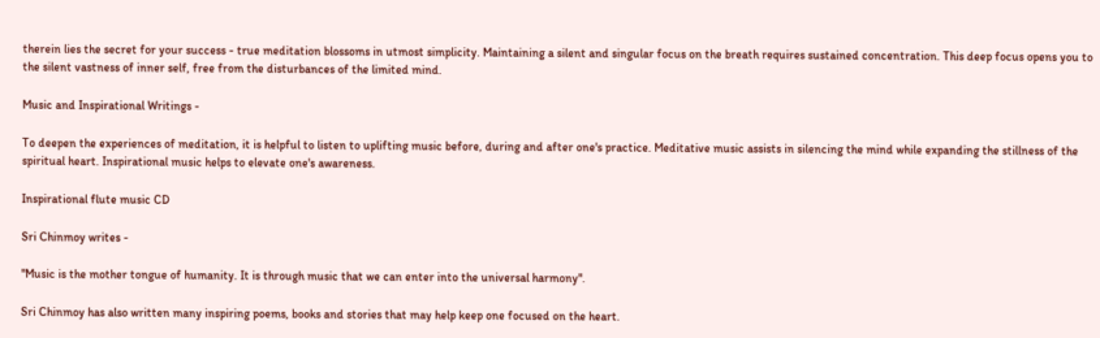therein lies the secret for your success - true meditation blossoms in utmost simplicity. Maintaining a silent and singular focus on the breath requires sustained concentration. This deep focus opens you to the silent vastness of inner self, free from the disturbances of the limited mind.

Music and Inspirational Writings -

To deepen the experiences of meditation, it is helpful to listen to uplifting music before, during and after one's practice. Meditative music assists in silencing the mind while expanding the stillness of the spiritual heart. Inspirational music helps to elevate one's awareness.

Inspirational flute music CD

Sri Chinmoy writes -

"Music is the mother tongue of humanity. It is through music that we can enter into the universal harmony".

Sri Chinmoy has also written many inspiring poems, books and stories that may help keep one focused on the heart.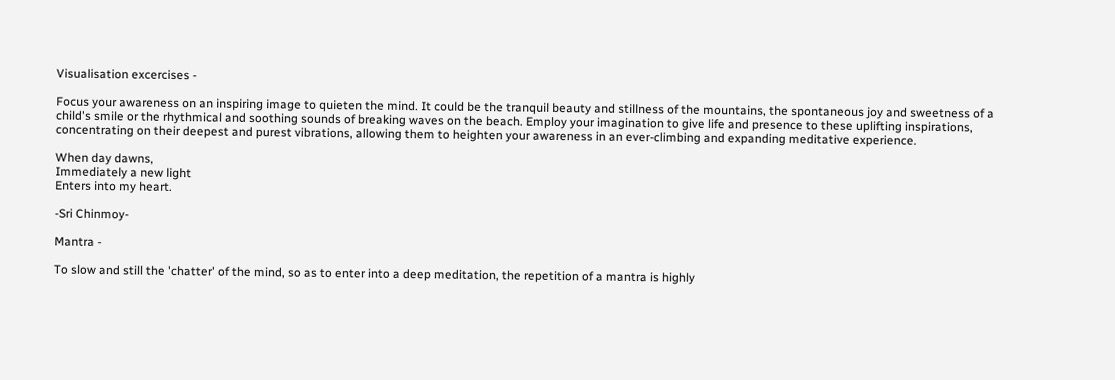Visualisation excercises -

Focus your awareness on an inspiring image to quieten the mind. It could be the tranquil beauty and stillness of the mountains, the spontaneous joy and sweetness of a child's smile or the rhythmical and soothing sounds of breaking waves on the beach. Employ your imagination to give life and presence to these uplifting inspirations, concentrating on their deepest and purest vibrations, allowing them to heighten your awareness in an ever-climbing and expanding meditative experience.

When day dawns,
Immediately a new light
Enters into my heart.

-Sri Chinmoy-

Mantra -

To slow and still the 'chatter' of the mind, so as to enter into a deep meditation, the repetition of a mantra is highly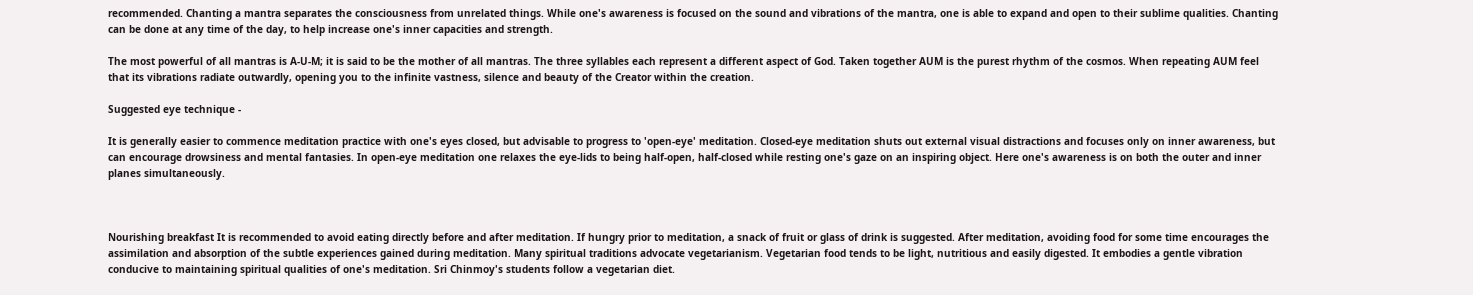recommended. Chanting a mantra separates the consciousness from unrelated things. While one's awareness is focused on the sound and vibrations of the mantra, one is able to expand and open to their sublime qualities. Chanting can be done at any time of the day, to help increase one's inner capacities and strength.

The most powerful of all mantras is A-U-M; it is said to be the mother of all mantras. The three syllables each represent a different aspect of God. Taken together AUM is the purest rhythm of the cosmos. When repeating AUM feel that its vibrations radiate outwardly, opening you to the infinite vastness, silence and beauty of the Creator within the creation.

Suggested eye technique -

It is generally easier to commence meditation practice with one's eyes closed, but advisable to progress to 'open-eye' meditation. Closed-eye meditation shuts out external visual distractions and focuses only on inner awareness, but can encourage drowsiness and mental fantasies. In open-eye meditation one relaxes the eye-lids to being half-open, half-closed while resting one's gaze on an inspiring object. Here one's awareness is on both the outer and inner planes simultaneously.



Nourishing breakfast It is recommended to avoid eating directly before and after meditation. If hungry prior to meditation, a snack of fruit or glass of drink is suggested. After meditation, avoiding food for some time encourages the assimilation and absorption of the subtle experiences gained during meditation. Many spiritual traditions advocate vegetarianism. Vegetarian food tends to be light, nutritious and easily digested. It embodies a gentle vibration conducive to maintaining spiritual qualities of one's meditation. Sri Chinmoy's students follow a vegetarian diet.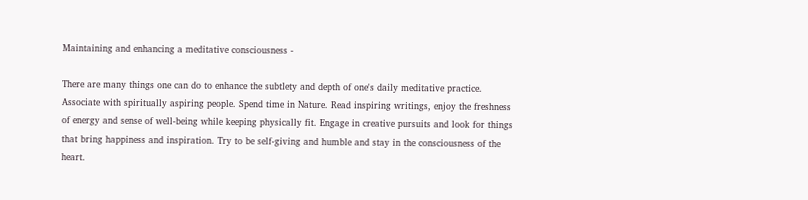Maintaining and enhancing a meditative consciousness -

There are many things one can do to enhance the subtlety and depth of one's daily meditative practice. Associate with spiritually aspiring people. Spend time in Nature. Read inspiring writings, enjoy the freshness of energy and sense of well-being while keeping physically fit. Engage in creative pursuits and look for things that bring happiness and inspiration. Try to be self-giving and humble and stay in the consciousness of the heart.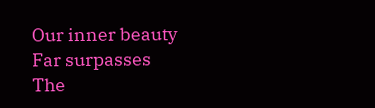Our inner beauty
Far surpasses
The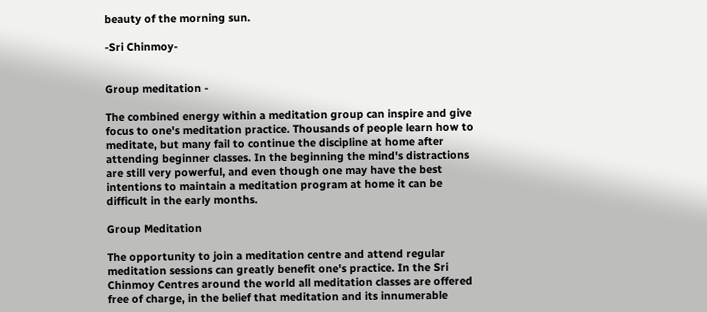beauty of the morning sun.

-Sri Chinmoy-


Group meditation -

The combined energy within a meditation group can inspire and give focus to one's meditation practice. Thousands of people learn how to meditate, but many fail to continue the discipline at home after attending beginner classes. In the beginning the mind's distractions are still very powerful, and even though one may have the best intentions to maintain a meditation program at home it can be difficult in the early months.

Group Meditation

The opportunity to join a meditation centre and attend regular meditation sessions can greatly benefit one's practice. In the Sri Chinmoy Centres around the world all meditation classes are offered free of charge, in the belief that meditation and its innumerable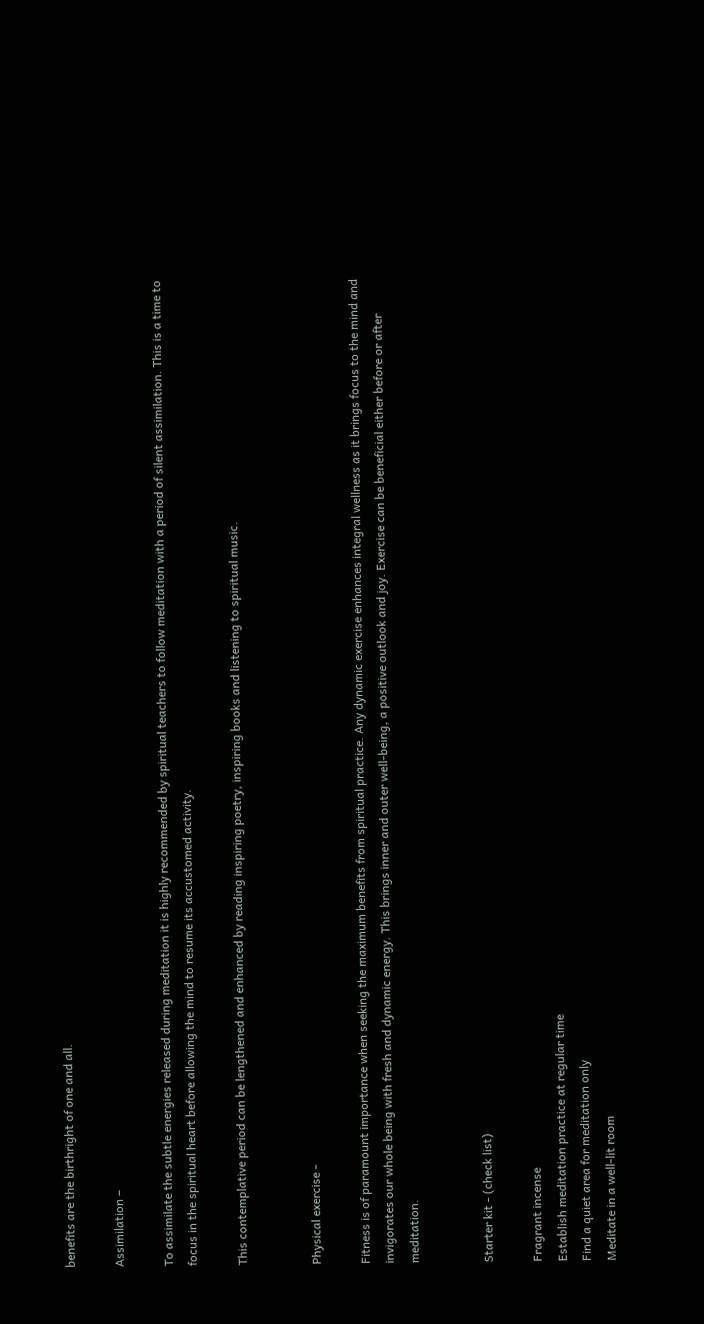benefits are the birthright of one and all.

Assimilation –

To assimilate the subtle energies released during meditation it is highly recommended by spiritual teachers to follow meditation with a period of silent assimilation. This is a time to focus in the spiritual heart before allowing the mind to resume its accustomed activity.

This contemplative period can be lengthened and enhanced by reading inspiring poetry, inspiring books and listening to spiritual music.


Physical exercise -

Fitness is of paramount importance when seeking the maximum benefits from spiritual practice. Any dynamic exercise enhances integral wellness as it brings focus to the mind and invigorates our whole being with fresh and dynamic energy. This brings inner and outer well-being, a positive outlook and joy. Exercise can be beneficial either before or after meditation.


Starter kit - (check list)

Fragrant incense
Establish meditation practice at regular time
Find a quiet area for meditation only
Meditate in a well-lit room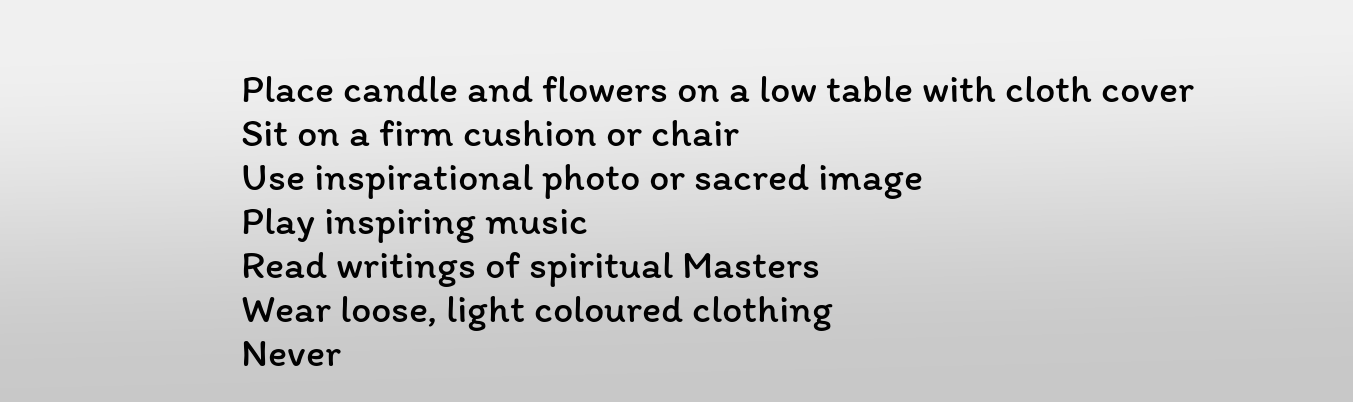Place candle and flowers on a low table with cloth cover
Sit on a firm cushion or chair
Use inspirational photo or sacred image
Play inspiring music
Read writings of spiritual Masters
Wear loose, light coloured clothing
Never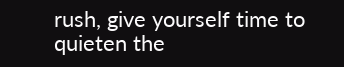rush, give yourself time to quieten the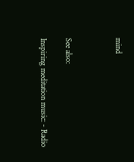mind



See also:

Inspiring meditation music: - Radio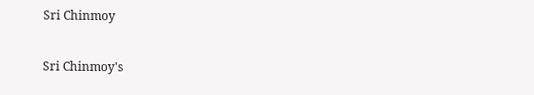Sri Chinmoy

Sri Chinmoy's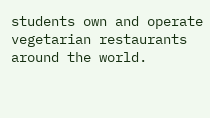students own and operate vegetarian restaurants around the world.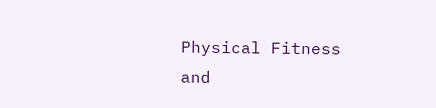Physical Fitness and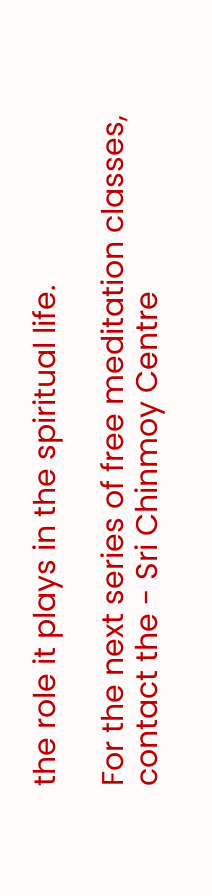the role it plays in the spiritual life.

For the next series of free meditation classes, contact the - Sri Chinmoy Centre